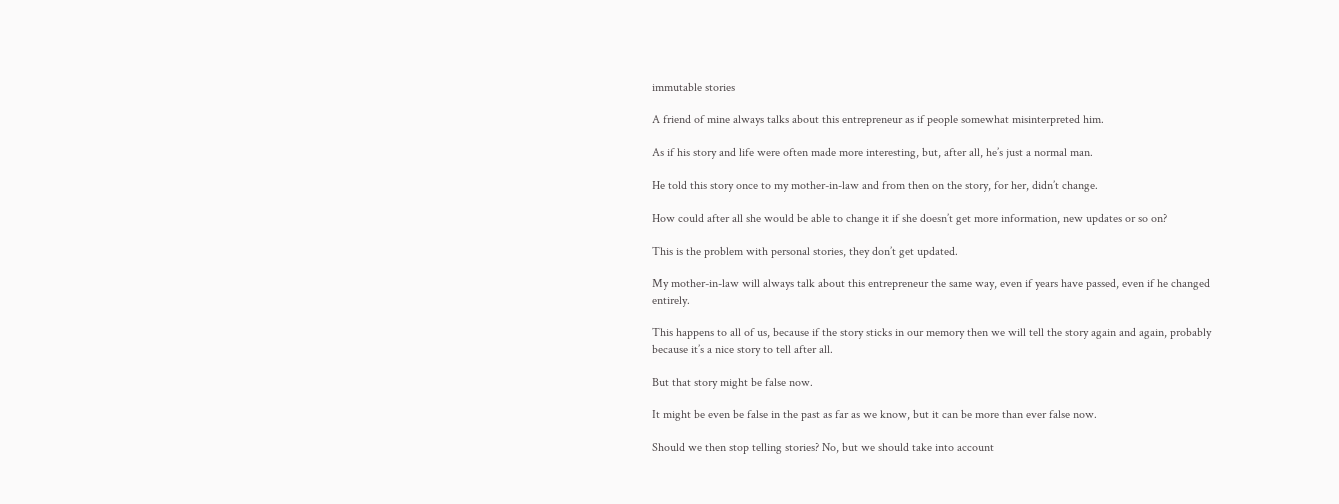immutable stories

A friend of mine always talks about this entrepreneur as if people somewhat misinterpreted him.

As if his story and life were often made more interesting, but, after all, he’s just a normal man.

He told this story once to my mother-in-law and from then on the story, for her, didn’t change.

How could after all she would be able to change it if she doesn’t get more information, new updates or so on?

This is the problem with personal stories, they don’t get updated.

My mother-in-law will always talk about this entrepreneur the same way, even if years have passed, even if he changed entirely.

This happens to all of us, because if the story sticks in our memory then we will tell the story again and again, probably because it’s a nice story to tell after all.

But that story might be false now.

It might be even be false in the past as far as we know, but it can be more than ever false now.

Should we then stop telling stories? No, but we should take into account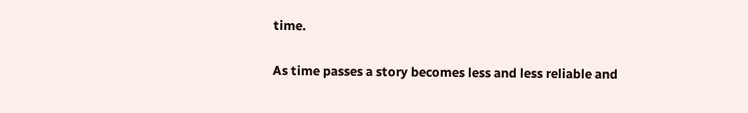time.

As time passes a story becomes less and less reliable and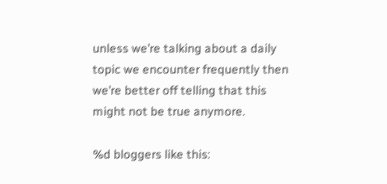unless we’re talking about a daily topic we encounter frequently then we’re better off telling that this might not be true anymore.

%d bloggers like this: